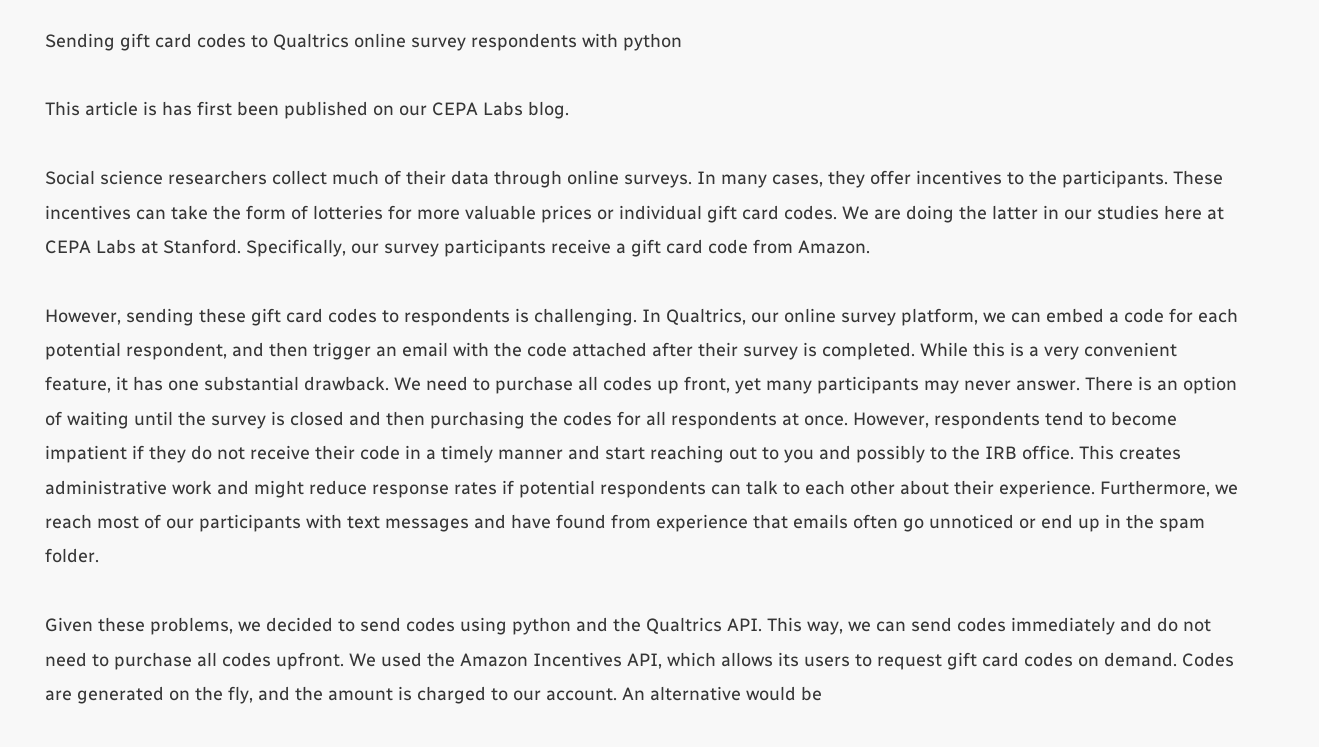Sending gift card codes to Qualtrics online survey respondents with python

This article is has first been published on our CEPA Labs blog.

Social science researchers collect much of their data through online surveys. In many cases, they offer incentives to the participants. These incentives can take the form of lotteries for more valuable prices or individual gift card codes. We are doing the latter in our studies here at CEPA Labs at Stanford. Specifically, our survey participants receive a gift card code from Amazon.

However, sending these gift card codes to respondents is challenging. In Qualtrics, our online survey platform, we can embed a code for each potential respondent, and then trigger an email with the code attached after their survey is completed. While this is a very convenient feature, it has one substantial drawback. We need to purchase all codes up front, yet many participants may never answer. There is an option of waiting until the survey is closed and then purchasing the codes for all respondents at once. However, respondents tend to become impatient if they do not receive their code in a timely manner and start reaching out to you and possibly to the IRB office. This creates administrative work and might reduce response rates if potential respondents can talk to each other about their experience. Furthermore, we reach most of our participants with text messages and have found from experience that emails often go unnoticed or end up in the spam folder.

Given these problems, we decided to send codes using python and the Qualtrics API. This way, we can send codes immediately and do not need to purchase all codes upfront. We used the Amazon Incentives API, which allows its users to request gift card codes on demand. Codes are generated on the fly, and the amount is charged to our account. An alternative would be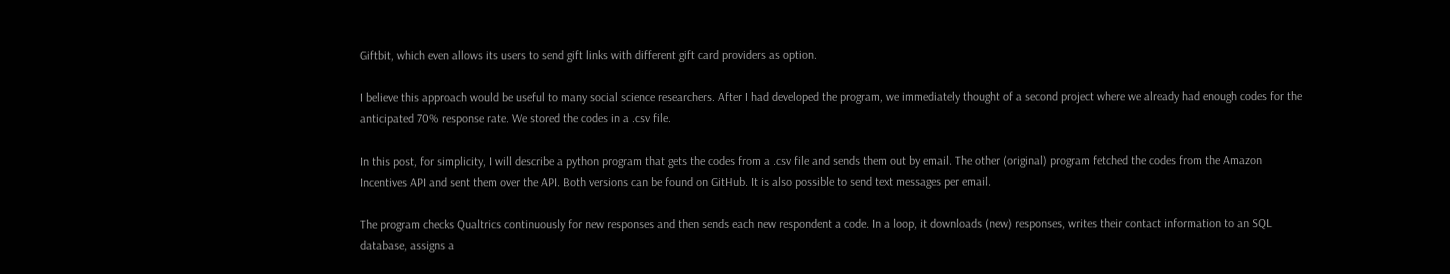Giftbit, which even allows its users to send gift links with different gift card providers as option.

I believe this approach would be useful to many social science researchers. After I had developed the program, we immediately thought of a second project where we already had enough codes for the anticipated 70% response rate. We stored the codes in a .csv file.

In this post, for simplicity, I will describe a python program that gets the codes from a .csv file and sends them out by email. The other (original) program fetched the codes from the Amazon Incentives API and sent them over the API. Both versions can be found on GitHub. It is also possible to send text messages per email.

The program checks Qualtrics continuously for new responses and then sends each new respondent a code. In a loop, it downloads (new) responses, writes their contact information to an SQL database, assigns a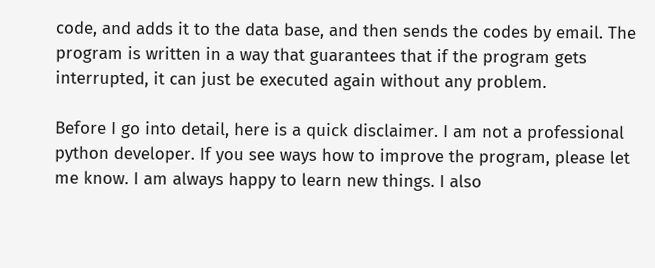code, and adds it to the data base, and then sends the codes by email. The program is written in a way that guarantees that if the program gets interrupted, it can just be executed again without any problem.

Before I go into detail, here is a quick disclaimer. I am not a professional python developer. If you see ways how to improve the program, please let me know. I am always happy to learn new things. I also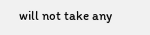will not take any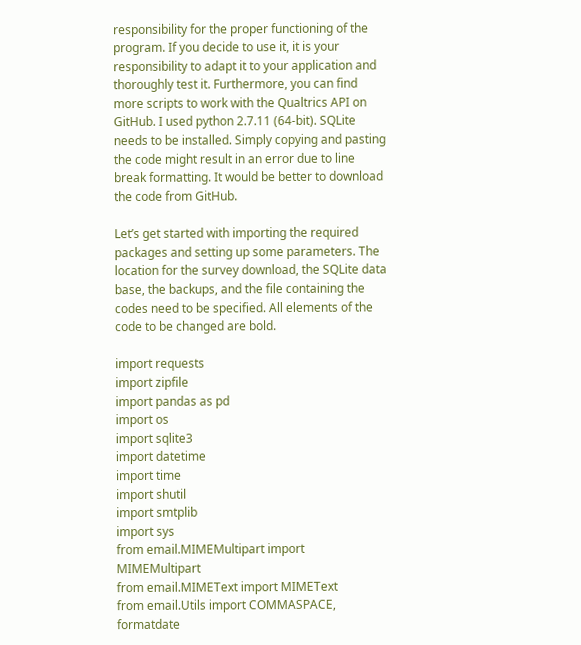responsibility for the proper functioning of the program. If you decide to use it, it is your responsibility to adapt it to your application and thoroughly test it. Furthermore, you can find more scripts to work with the Qualtrics API on GitHub. I used python 2.7.11 (64-bit). SQLite needs to be installed. Simply copying and pasting the code might result in an error due to line break formatting. It would be better to download the code from GitHub.

Let’s get started with importing the required packages and setting up some parameters. The location for the survey download, the SQLite data base, the backups, and the file containing the codes need to be specified. All elements of the code to be changed are bold.

import requests
import zipfile
import pandas as pd
import os
import sqlite3
import datetime
import time
import shutil
import smtplib
import sys
from email.MIMEMultipart import MIMEMultipart
from email.MIMEText import MIMEText
from email.Utils import COMMASPACE, formatdate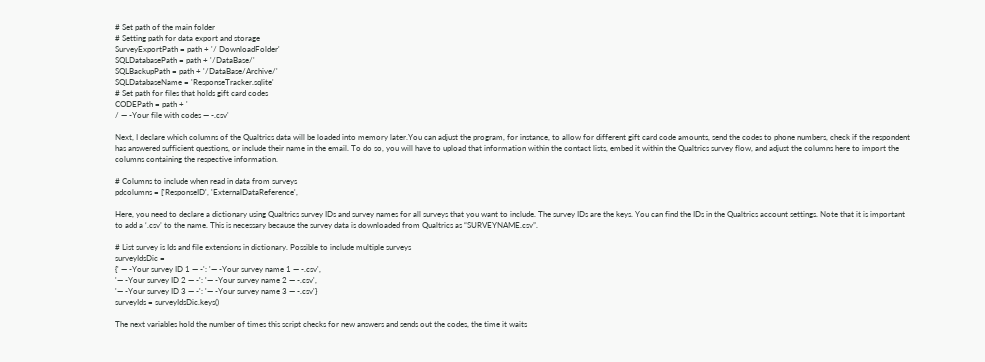# Set path of the main folder
# Setting path for data export and storage
SurveyExportPath = path + '/ DownloadFolder'
SQLDatabasePath = path + '/DataBase/'
SQLBackupPath = path + '/DataBase/Archive/'
SQLDatabaseName = 'ResponseTracker.sqlite'
# Set path for files that holds gift card codes
CODEPath = path + '
/ — -Your file with codes — -.csv'

Next, I declare which columns of the Qualtrics data will be loaded into memory later.You can adjust the program, for instance, to allow for different gift card code amounts, send the codes to phone numbers, check if the respondent has answered sufficient questions, or include their name in the email. To do so, you will have to upload that information within the contact lists, embed it within the Qualtrics survey flow, and adjust the columns here to import the columns containing the respective information.

# Columns to include when read in data from surveys
pdcolumns = ['ResponseID', 'ExternalDataReference',

Here, you need to declare a dictionary using Qualtrics survey IDs and survey names for all surveys that you want to include. The survey IDs are the keys. You can find the IDs in the Qualtrics account settings. Note that it is important to add a ‘.csv’ to the name. This is necessary because the survey data is downloaded from Qualtrics as “SURVEYNAME.csv”.

# List survey is Ids and file extensions in dictionary. Possible to include multiple surveys
surveyIdsDic =
{' — -Your survey ID 1 — -': '— -Your survey name 1 — -.csv',
'— -Your survey ID 2 — -': '— -Your survey name 2 — -.csv',
'— -Your survey ID 3 — -': '— -Your survey name 3 — -.csv'}
surveyIds = surveyIdsDic.keys()

The next variables hold the number of times this script checks for new answers and sends out the codes, the time it waits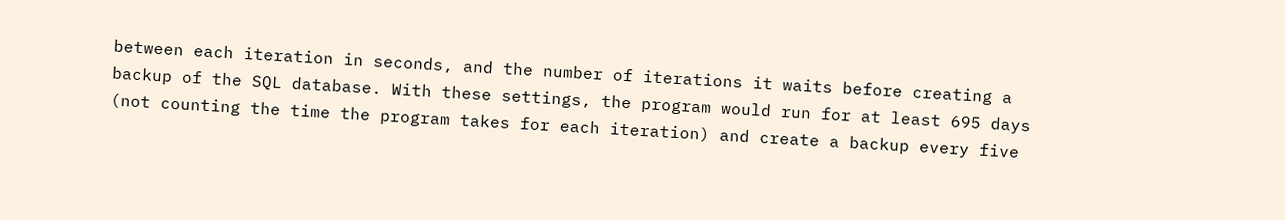between each iteration in seconds, and the number of iterations it waits before creating a backup of the SQL database. With these settings, the program would run for at least 695 days (not counting the time the program takes for each iteration) and create a backup every five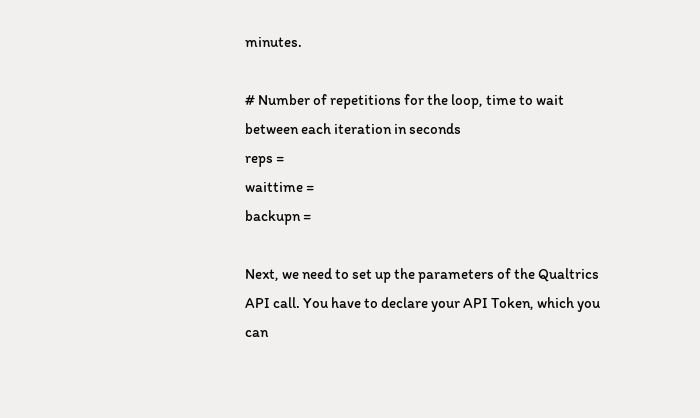minutes.

# Number of repetitions for the loop, time to wait between each iteration in seconds
reps =
waittime =
backupn =

Next, we need to set up the parameters of the Qualtrics API call. You have to declare your API Token, which you can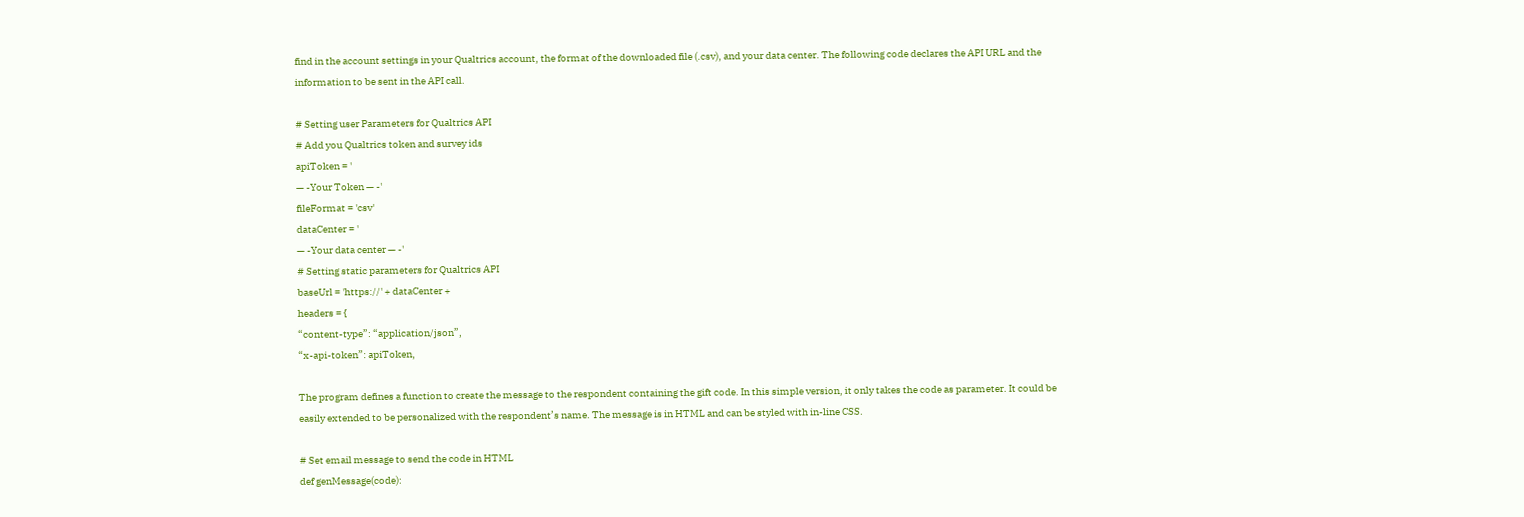find in the account settings in your Qualtrics account, the format of the downloaded file (.csv), and your data center. The following code declares the API URL and the information to be sent in the API call.

# Setting user Parameters for Qualtrics API
# Add you Qualtrics token and survey ids
apiToken = '
— -Your Token — -'
fileFormat = 'csv'
dataCenter = '
— -Your data center — -'
# Setting static parameters for Qualtrics API
baseUrl = 'https://' + dataCenter +
headers = {
“content-type”: “application/json”,
“x-api-token”: apiToken,

The program defines a function to create the message to the respondent containing the gift code. In this simple version, it only takes the code as parameter. It could be easily extended to be personalized with the respondent’s name. The message is in HTML and can be styled with in-line CSS.

# Set email message to send the code in HTML
def genMessage(code):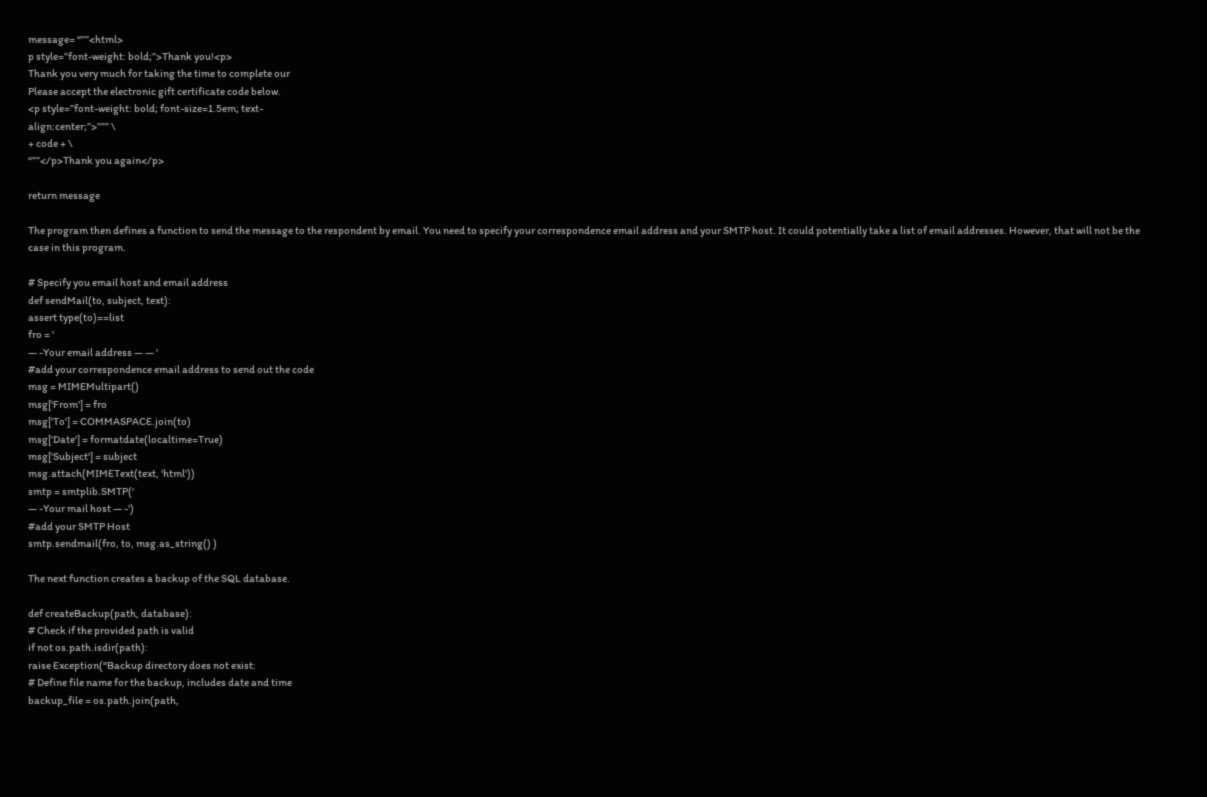message= “””<html>
p style=”font-weight: bold;”>Thank you!<p>
Thank you very much for taking the time to complete our
Please accept the electronic gift certificate code below.
<p style=”font-weight: bold; font-size=1.5em; text-
align:center;”>””” \
+ code + \
“””</p>Thank you again</p>

return message

The program then defines a function to send the message to the respondent by email. You need to specify your correspondence email address and your SMTP host. It could potentially take a list of email addresses. However, that will not be the case in this program.

# Specify you email host and email address
def sendMail(to, subject, text):
assert type(to)==list
fro = '
— -Your email address — — '
#add your correspondence email address to send out the code
msg = MIMEMultipart()
msg['From'] = fro
msg['To'] = COMMASPACE.join(to)
msg['Date'] = formatdate(localtime=True)
msg['Subject'] = subject
msg.attach(MIMEText(text, 'html'))
smtp = smtplib.SMTP('
— -Your mail host — -')
#add your SMTP Host
smtp.sendmail(fro, to, msg.as_string() )

The next function creates a backup of the SQL database.

def createBackup(path, database):
# Check if the provided path is valid
if not os.path.isdir(path):
raise Exception(“Backup directory does not exist:
# Define file name for the backup, includes date and time
backup_file = os.path.join(path,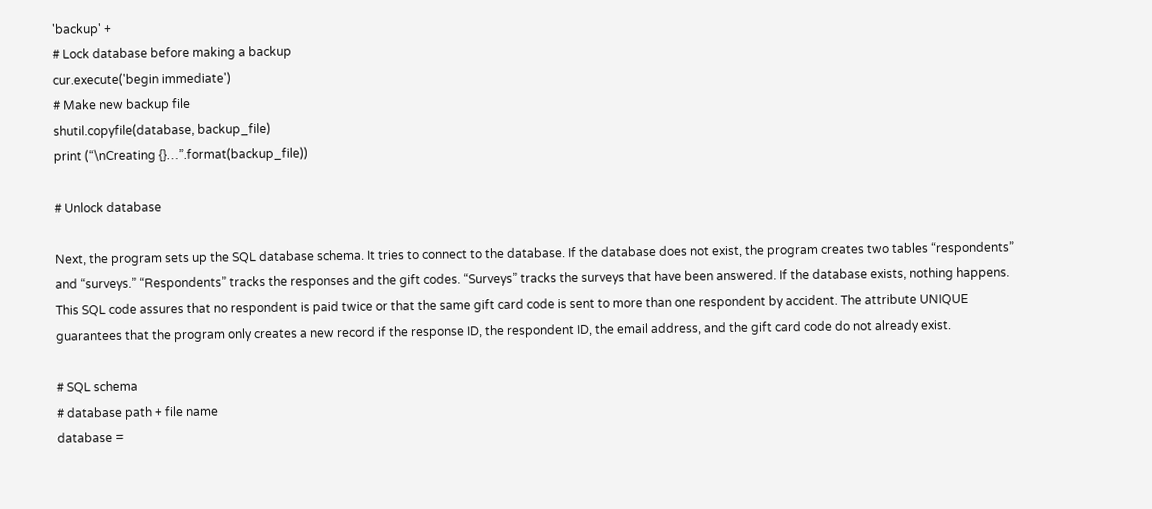'backup' +
# Lock database before making a backup
cur.execute('begin immediate')
# Make new backup file
shutil.copyfile(database, backup_file)
print (“\nCreating {}…”.format(backup_file))

# Unlock database

Next, the program sets up the SQL database schema. It tries to connect to the database. If the database does not exist, the program creates two tables “respondents” and “surveys.” “Respondents” tracks the responses and the gift codes. “Surveys” tracks the surveys that have been answered. If the database exists, nothing happens. This SQL code assures that no respondent is paid twice or that the same gift card code is sent to more than one respondent by accident. The attribute UNIQUE guarantees that the program only creates a new record if the response ID, the respondent ID, the email address, and the gift card code do not already exist.

# SQL schema
# database path + file name
database =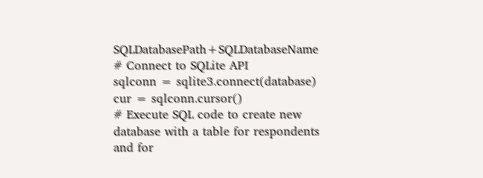SQLDatabasePath+SQLDatabaseName
# Connect to SQLite API
sqlconn = sqlite3.connect(database)
cur = sqlconn.cursor()
# Execute SQL code to create new database with a table for respondents and for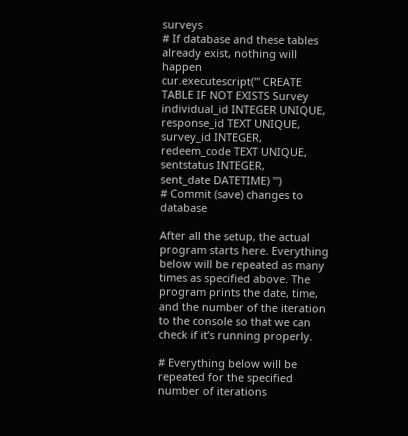surveys
# If database and these tables already exist, nothing will happen
cur.executescript(''' CREATE TABLE IF NOT EXISTS Survey
individual_id INTEGER UNIQUE,
response_id TEXT UNIQUE,
survey_id INTEGER,
redeem_code TEXT UNIQUE,
sentstatus INTEGER,
sent_date DATETIME) ''')
# Commit (save) changes to database

After all the setup, the actual program starts here. Everything below will be repeated as many times as specified above. The program prints the date, time, and the number of the iteration to the console so that we can check if it’s running properly.

# Everything below will be repeated for the specified number of iterations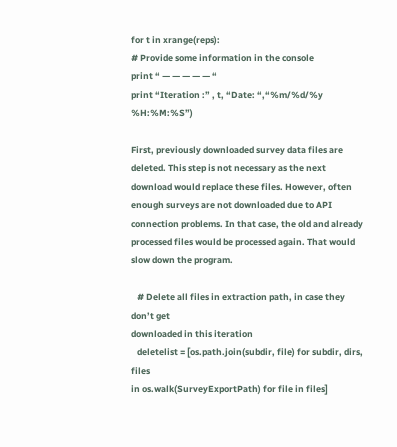for t in xrange(reps):
# Provide some information in the console
print “ — — — — — “
print “Iteration :” , t, “Date: “,“%m/%d/%y %H:%M:%S”)

First, previously downloaded survey data files are deleted. This step is not necessary as the next download would replace these files. However, often enough surveys are not downloaded due to API connection problems. In that case, the old and already processed files would be processed again. That would slow down the program.

   # Delete all files in extraction path, in case they don’t get
downloaded in this iteration
   deletelist = [os.path.join(subdir, file) for subdir, dirs, files
in os.walk(SurveyExportPath) for file in files]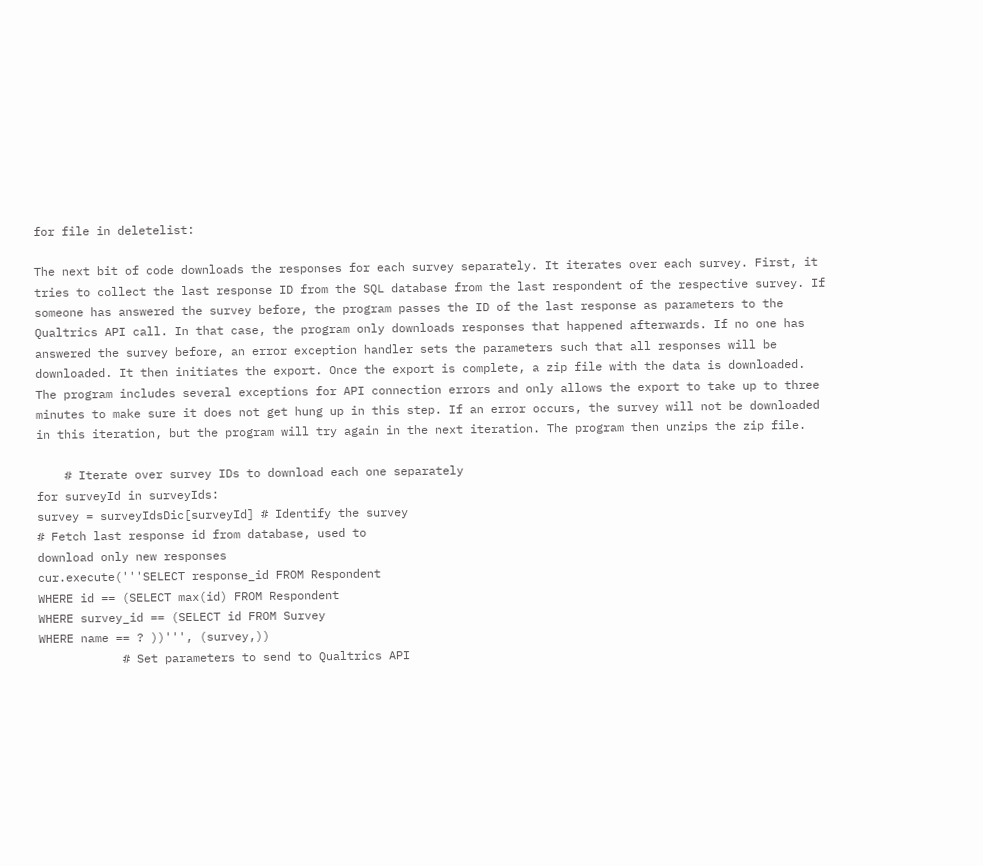for file in deletelist:

The next bit of code downloads the responses for each survey separately. It iterates over each survey. First, it tries to collect the last response ID from the SQL database from the last respondent of the respective survey. If someone has answered the survey before, the program passes the ID of the last response as parameters to the Qualtrics API call. In that case, the program only downloads responses that happened afterwards. If no one has answered the survey before, an error exception handler sets the parameters such that all responses will be downloaded. It then initiates the export. Once the export is complete, a zip file with the data is downloaded. The program includes several exceptions for API connection errors and only allows the export to take up to three minutes to make sure it does not get hung up in this step. If an error occurs, the survey will not be downloaded in this iteration, but the program will try again in the next iteration. The program then unzips the zip file.

    # Iterate over survey IDs to download each one separately
for surveyId in surveyIds:
survey = surveyIdsDic[surveyId] # Identify the survey
# Fetch last response id from database, used to
download only new responses
cur.execute('''SELECT response_id FROM Respondent
WHERE id == (SELECT max(id) FROM Respondent
WHERE survey_id == (SELECT id FROM Survey
WHERE name == ? ))''', (survey,))
            # Set parameters to send to Qualtrics API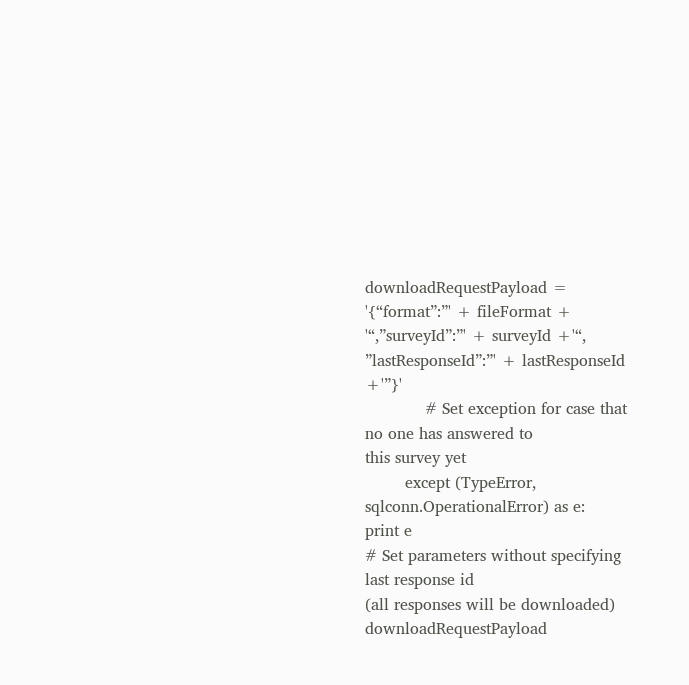downloadRequestPayload = '{“format”:”' + fileFormat +
'“,”surveyId”:”' + surveyId +'“,
”lastResponseId”:”' + lastResponseId +'”}'
            # Set exception for case that no one has answered to
this survey yet
        except (TypeError, sqlconn.OperationalError) as e:
print e
# Set parameters without specifying last response id
(all responses will be downloaded)
downloadRequestPayload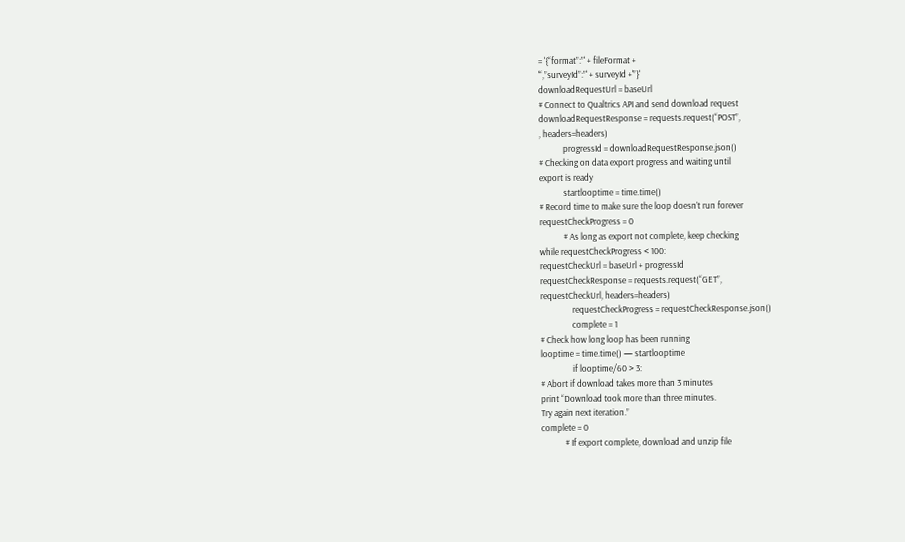= '{“format”:”' + fileFormat +
'“,”surveyId”:”' + surveyId +'”}'
downloadRequestUrl = baseUrl
# Connect to Qualtrics API and send download request
downloadRequestResponse = requests.request(“POST”,
, headers=headers)
            progressId = downloadRequestResponse.json()
# Checking on data export progress and waiting until
export is ready
            startlooptime = time.time()
# Record time to make sure the loop doesn’t run forever
requestCheckProgress = 0
            # As long as export not complete, keep checking
while requestCheckProgress < 100:
requestCheckUrl = baseUrl + progressId
requestCheckResponse = requests.request(“GET”,
requestCheckUrl, headers=headers)
                requestCheckProgress = requestCheckResponse.json()
                complete = 1
# Check how long loop has been running
looptime = time.time() — startlooptime
                if looptime/60 > 3:
# Abort if download takes more than 3 minutes
print “Download took more than three minutes.
Try again next iteration.”
complete = 0
            # If export complete, download and unzip file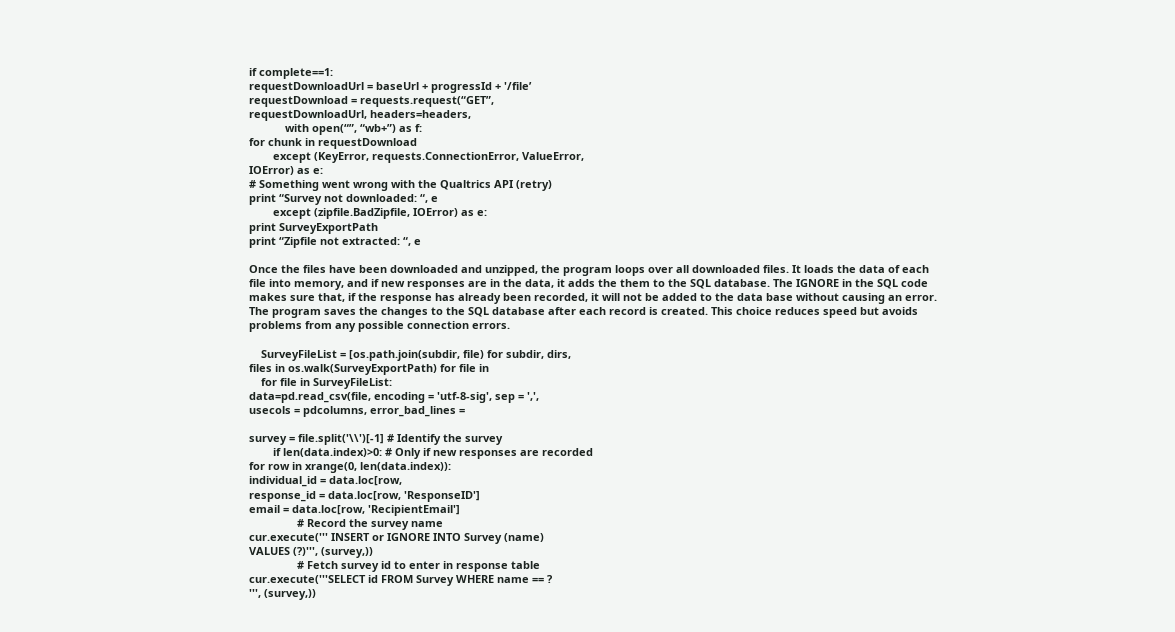if complete==1:
requestDownloadUrl = baseUrl + progressId + '/file’
requestDownload = requests.request(“GET”,
requestDownloadUrl, headers=headers,
            with open(“”, “wb+”) as f:
for chunk in requestDownload
        except (KeyError, requests.ConnectionError, ValueError,
IOError) as e:
# Something went wrong with the Qualtrics API (retry)
print “Survey not downloaded: “, e
        except (zipfile.BadZipfile, IOError) as e:
print SurveyExportPath
print “Zipfile not extracted: “, e

Once the files have been downloaded and unzipped, the program loops over all downloaded files. It loads the data of each file into memory, and if new responses are in the data, it adds the them to the SQL database. The IGNORE in the SQL code makes sure that, if the response has already been recorded, it will not be added to the data base without causing an error. The program saves the changes to the SQL database after each record is created. This choice reduces speed but avoids problems from any possible connection errors.

    SurveyFileList = [os.path.join(subdir, file) for subdir, dirs,
files in os.walk(SurveyExportPath) for file in
    for file in SurveyFileList:
data=pd.read_csv(file, encoding = 'utf-8-sig', sep = ',',
usecols = pdcolumns, error_bad_lines =

survey = file.split('\\')[-1] # Identify the survey
        if len(data.index)>0: # Only if new responses are recorded
for row in xrange(0, len(data.index)):
individual_id = data.loc[row,
response_id = data.loc[row, 'ResponseID']
email = data.loc[row, 'RecipientEmail']
                # Record the survey name
cur.execute(''' INSERT or IGNORE INTO Survey (name)
VALUES (?)''', (survey,))
                # Fetch survey id to enter in response table
cur.execute('''SELECT id FROM Survey WHERE name == ?
''', (survey,))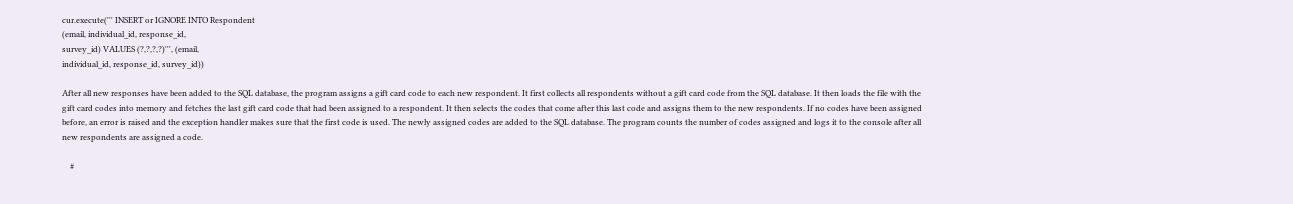cur.execute(''' INSERT or IGNORE INTO Respondent
(email, individual_id, response_id,
survey_id) VALUES (?,?,?,?)''', (email,
individual_id, response_id, survey_id))

After all new responses have been added to the SQL database, the program assigns a gift card code to each new respondent. It first collects all respondents without a gift card code from the SQL database. It then loads the file with the gift card codes into memory and fetches the last gift card code that had been assigned to a respondent. It then selects the codes that come after this last code and assigns them to the new respondents. If no codes have been assigned before, an error is raised and the exception handler makes sure that the first code is used. The newly assigned codes are added to the SQL database. The program counts the number of codes assigned and logs it to the console after all new respondents are assigned a code.

    #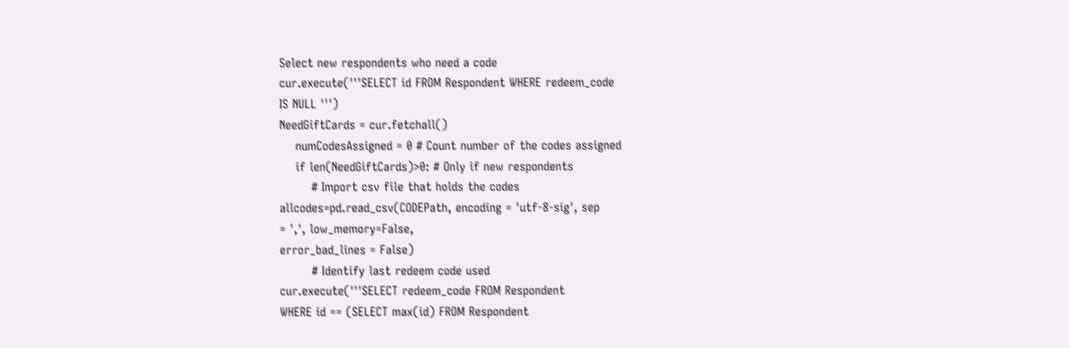Select new respondents who need a code
cur.execute('''SELECT id FROM Respondent WHERE redeem_code
IS NULL ''')
NeedGiftCards = cur.fetchall()
    numCodesAssigned = 0 # Count number of the codes assigned
    if len(NeedGiftCards)>0: # Only if new respondents
        # Import csv file that holds the codes
allcodes=pd.read_csv(CODEPath, encoding = 'utf-8-sig', sep
= ',', low_memory=False,
error_bad_lines = False)
        # Identify last redeem code used
cur.execute('''SELECT redeem_code FROM Respondent
WHERE id == (SELECT max(id) FROM Respondent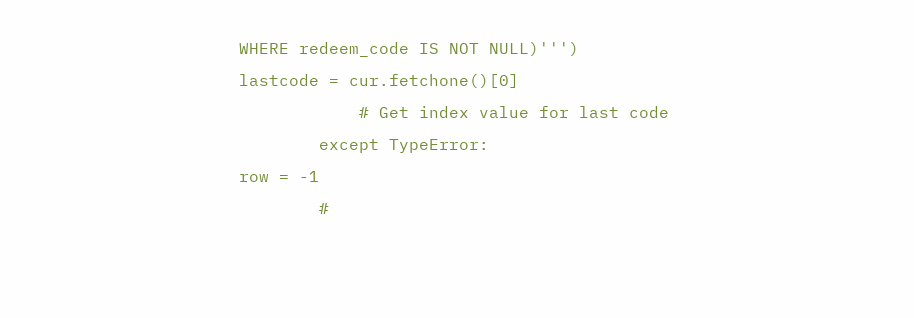WHERE redeem_code IS NOT NULL)''')
lastcode = cur.fetchone()[0]
            # Get index value for last code
        except TypeError:
row = -1
        #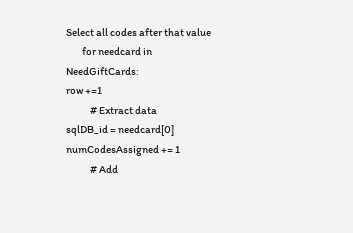Select all codes after that value
        for needcard in NeedGiftCards:
row +=1
            # Extract data
sqlDB_id = needcard[0]
numCodesAssigned += 1
            # Add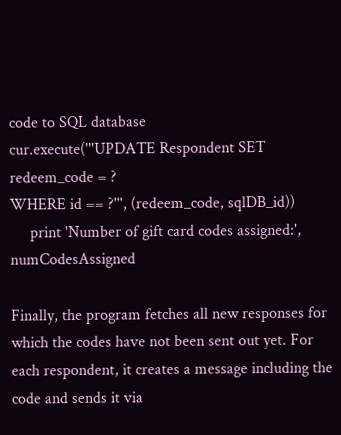code to SQL database
cur.execute('''UPDATE Respondent SET redeem_code = ?
WHERE id == ?''', (redeem_code, sqlDB_id))
     print 'Number of gift card codes assigned:', numCodesAssigned

Finally, the program fetches all new responses for which the codes have not been sent out yet. For each respondent, it creates a message including the code and sends it via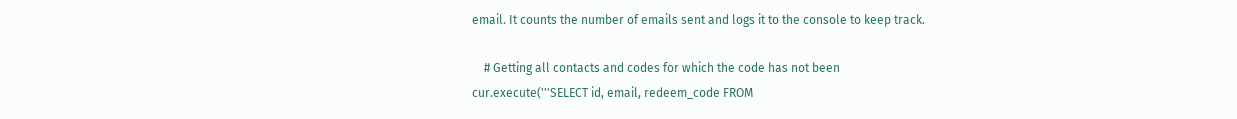email. It counts the number of emails sent and logs it to the console to keep track.

    # Getting all contacts and codes for which the code has not been
cur.execute('''SELECT id, email, redeem_code FROM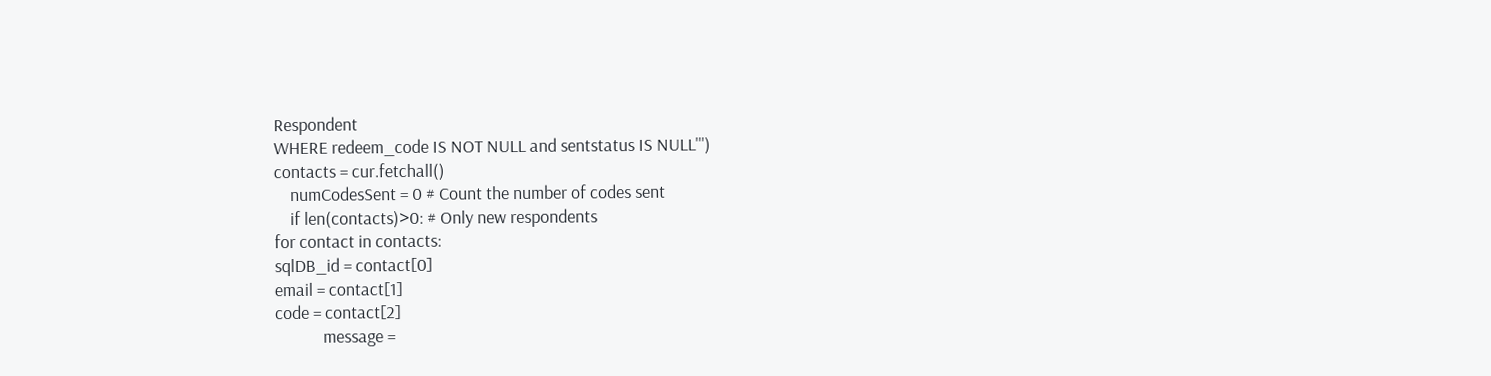Respondent
WHERE redeem_code IS NOT NULL and sentstatus IS NULL''')
contacts = cur.fetchall()
    numCodesSent = 0 # Count the number of codes sent
    if len(contacts)>0: # Only new respondents
for contact in contacts:
sqlDB_id = contact[0]
email = contact[1]
code = contact[2]
            message =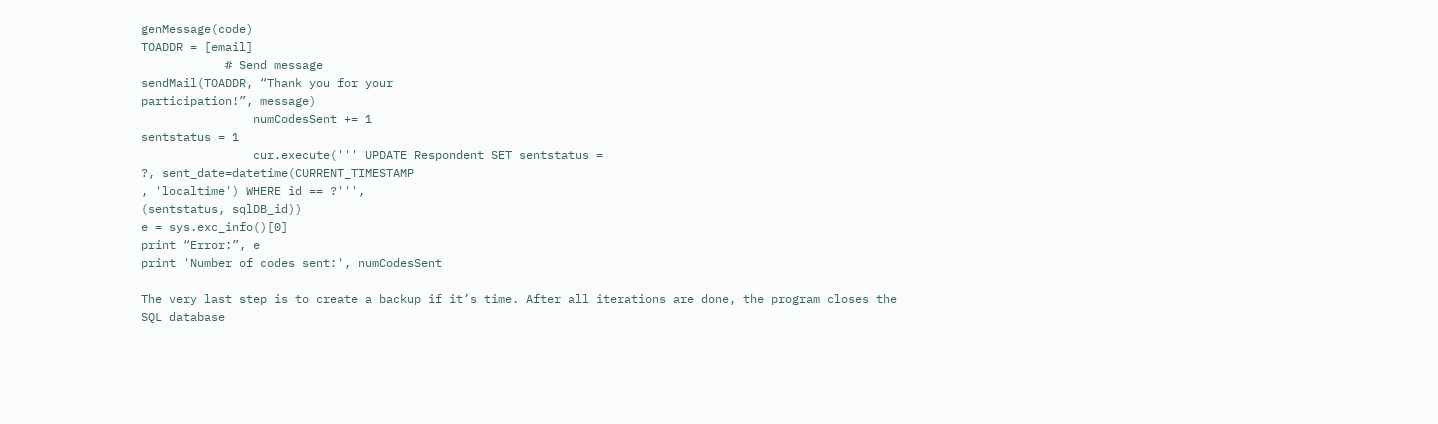genMessage(code)
TOADDR = [email]
            # Send message
sendMail(TOADDR, “Thank you for your
participation!”, message)
                numCodesSent += 1
sentstatus = 1
                cur.execute(''' UPDATE Respondent SET sentstatus =
?, sent_date=datetime(CURRENT_TIMESTAMP
, 'localtime') WHERE id == ?''',
(sentstatus, sqlDB_id))
e = sys.exc_info()[0]
print “Error:”, e
print 'Number of codes sent:', numCodesSent

The very last step is to create a backup if it’s time. After all iterations are done, the program closes the SQL database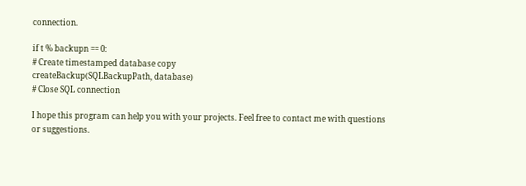connection.

if t % backupn == 0:
# Create timestamped database copy
createBackup(SQLBackupPath, database)
# Close SQL connection

I hope this program can help you with your projects. Feel free to contact me with questions or suggestions.